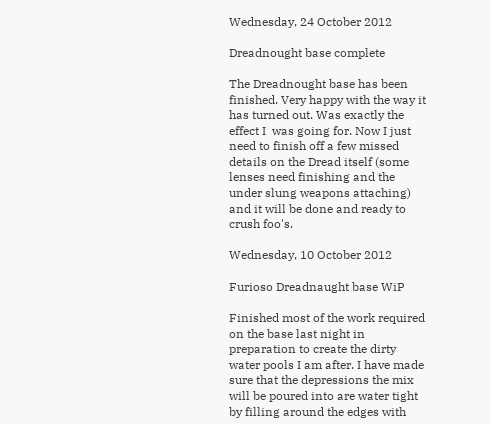Wednesday, 24 October 2012

Dreadnought base complete

The Dreadnought base has been finished. Very happy with the way it has turned out. Was exactly the effect I  was going for. Now I just need to finish off a few missed details on the Dread itself (some lenses need finishing and the under slung weapons attaching) and it will be done and ready to crush foo's.

Wednesday, 10 October 2012

Furioso Dreadnaught base WiP

Finished most of the work required on the base last night in preparation to create the dirty water pools I am after. I have made sure that the depressions the mix will be poured into are water tight by filling around the edges with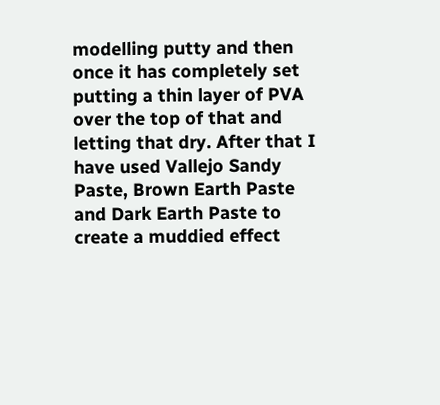modelling putty and then once it has completely set putting a thin layer of PVA over the top of that and letting that dry. After that I have used Vallejo Sandy Paste, Brown Earth Paste and Dark Earth Paste to create a muddied effect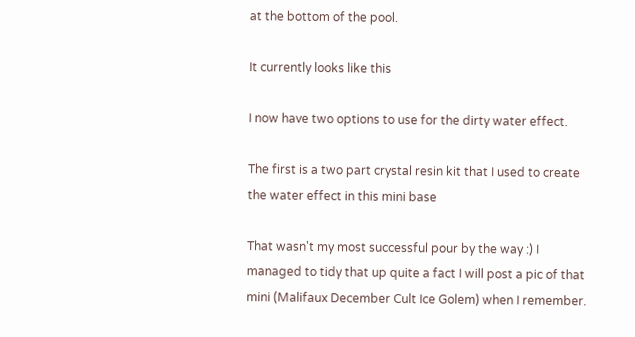at the bottom of the pool.

It currently looks like this

I now have two options to use for the dirty water effect.

The first is a two part crystal resin kit that I used to create the water effect in this mini base

That wasn't my most successful pour by the way :) I managed to tidy that up quite a fact I will post a pic of that mini (Malifaux December Cult Ice Golem) when I remember.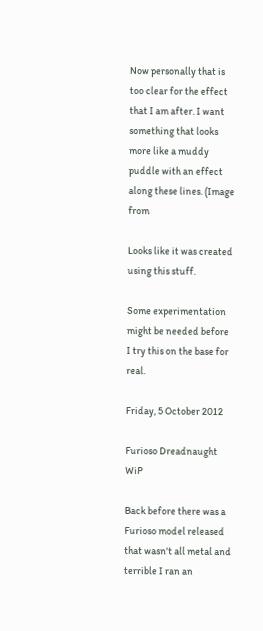Now personally that is too clear for the effect that I am after. I want something that looks more like a muddy puddle with an effect along these lines. (Image from

Looks like it was created using this stuff.

Some experimentation might be needed before I try this on the base for real.

Friday, 5 October 2012

Furioso Dreadnaught WiP

Back before there was a Furioso model released that wasn't all metal and terrible I ran an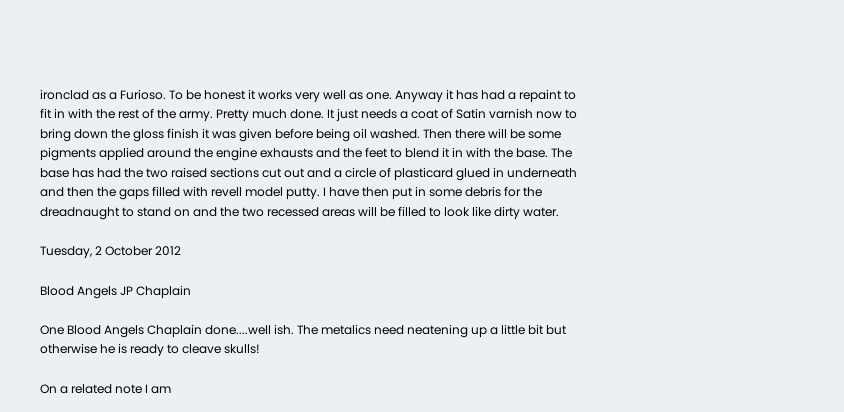ironclad as a Furioso. To be honest it works very well as one. Anyway it has had a repaint to fit in with the rest of the army. Pretty much done. It just needs a coat of Satin varnish now to bring down the gloss finish it was given before being oil washed. Then there will be some pigments applied around the engine exhausts and the feet to blend it in with the base. The base has had the two raised sections cut out and a circle of plasticard glued in underneath and then the gaps filled with revell model putty. I have then put in some debris for the dreadnaught to stand on and the two recessed areas will be filled to look like dirty water.

Tuesday, 2 October 2012

Blood Angels JP Chaplain

One Blood Angels Chaplain done....well ish. The metalics need neatening up a little bit but otherwise he is ready to cleave skulls!

On a related note I am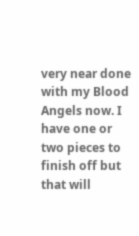very near done with my Blood Angels now. I have one or two pieces to finish off but that will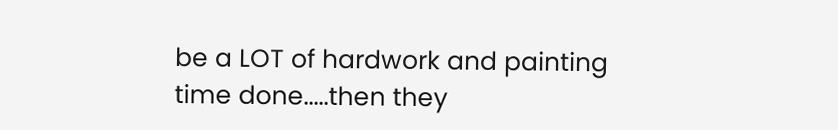be a LOT of hardwork and painting time done.....then they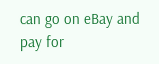can go on eBay and pay for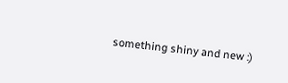something shiny and new :)